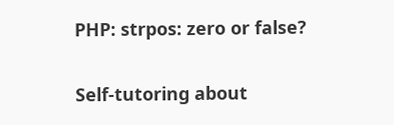PHP: strpos: zero or false?

Self-tutoring about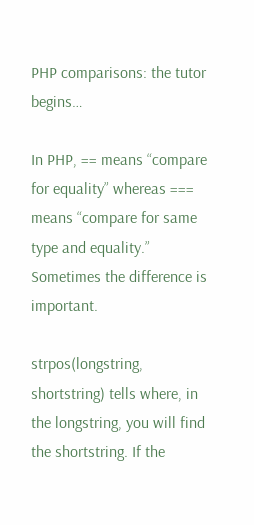PHP comparisons: the tutor begins…

In PHP, == means “compare for equality” whereas === means “compare for same type and equality.” Sometimes the difference is important.

strpos(longstring, shortstring) tells where, in the longstring, you will find the shortstring. If the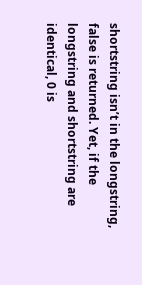shortstring isn’t in the longstring, false is returned. Yet, if the longstring and shortstring are identical, 0 is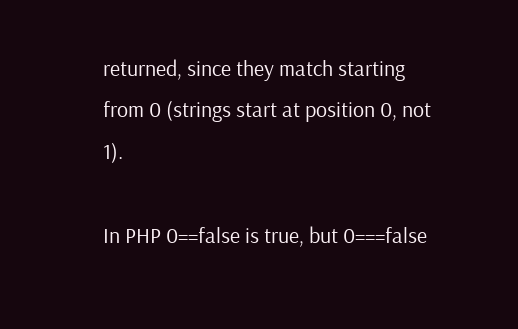returned, since they match starting from 0 (strings start at position 0, not 1).

In PHP 0==false is true, but 0===false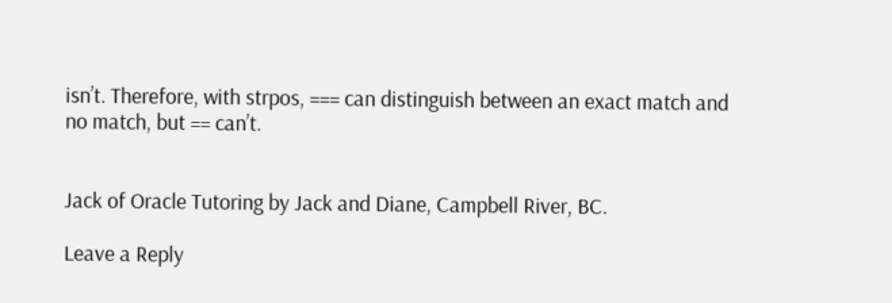isn’t. Therefore, with strpos, === can distinguish between an exact match and no match, but == can’t.


Jack of Oracle Tutoring by Jack and Diane, Campbell River, BC.

Leave a Reply